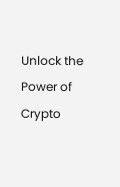Unlock the Power of Crypto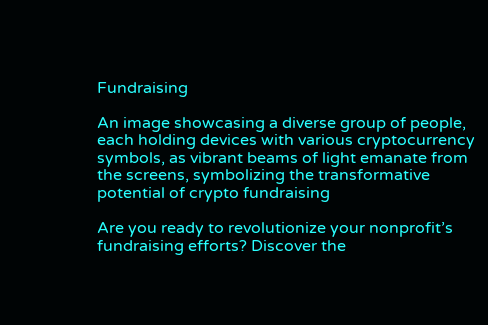Fundraising

An image showcasing a diverse group of people, each holding devices with various cryptocurrency symbols, as vibrant beams of light emanate from the screens, symbolizing the transformative potential of crypto fundraising

Are you ready to revolutionize your nonprofit’s fundraising efforts? Discover the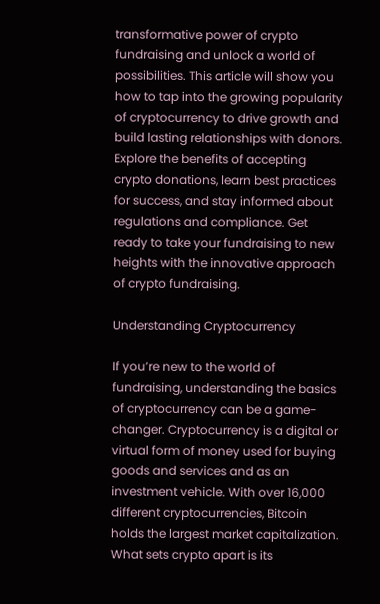transformative power of crypto fundraising and unlock a world of possibilities. This article will show you how to tap into the growing popularity of cryptocurrency to drive growth and build lasting relationships with donors. Explore the benefits of accepting crypto donations, learn best practices for success, and stay informed about regulations and compliance. Get ready to take your fundraising to new heights with the innovative approach of crypto fundraising.

Understanding Cryptocurrency

If you’re new to the world of fundraising, understanding the basics of cryptocurrency can be a game-changer. Cryptocurrency is a digital or virtual form of money used for buying goods and services and as an investment vehicle. With over 16,000 different cryptocurrencies, Bitcoin holds the largest market capitalization. What sets crypto apart is its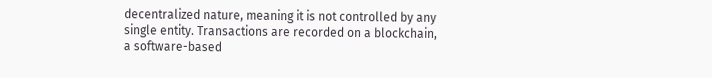decentralized nature, meaning it is not controlled by any single entity. Transactions are recorded on a blockchain, a software-based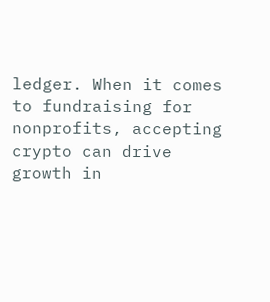ledger. When it comes to fundraising for nonprofits, accepting crypto can drive growth in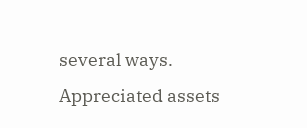several ways. Appreciated assets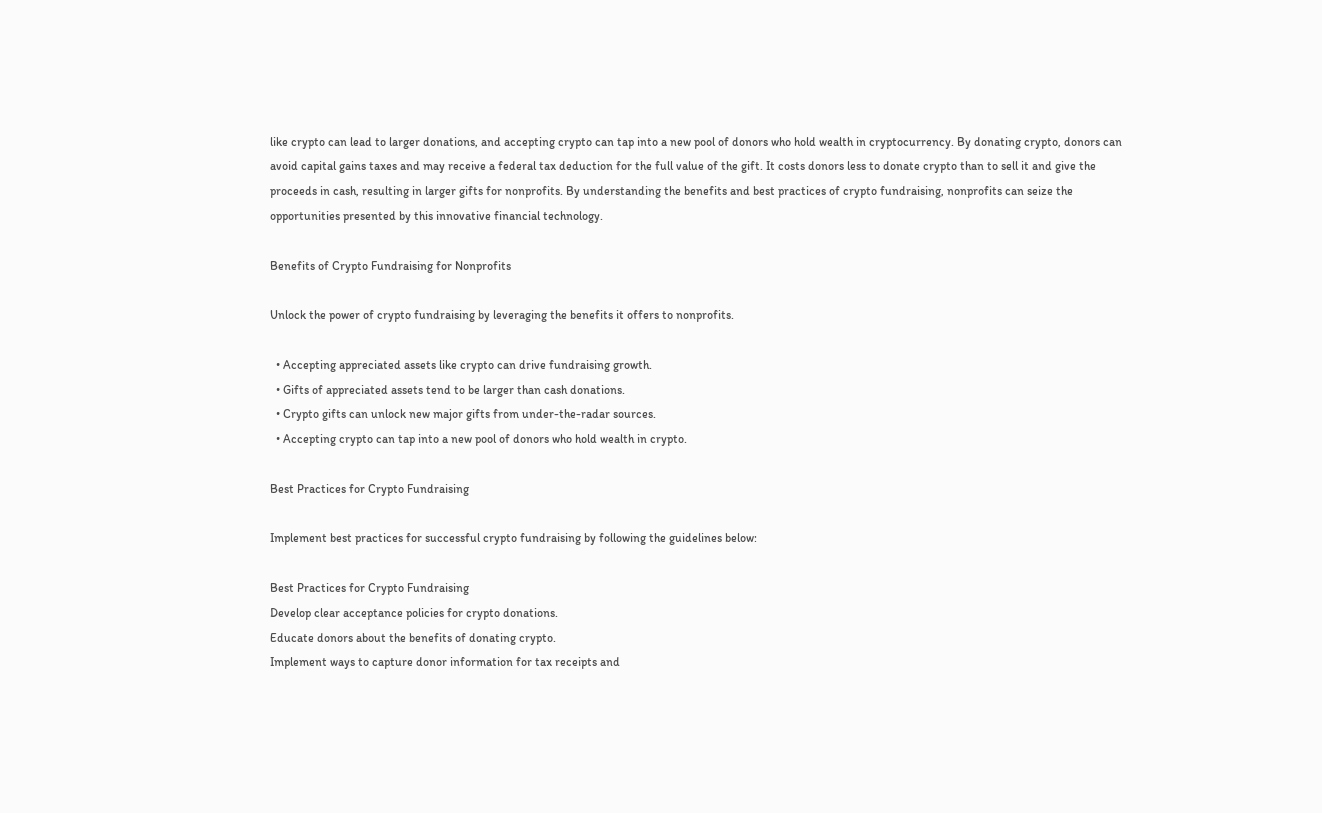like crypto can lead to larger donations, and accepting crypto can tap into a new pool of donors who hold wealth in cryptocurrency. By donating crypto, donors can avoid capital gains taxes and may receive a federal tax deduction for the full value of the gift. It costs donors less to donate crypto than to sell it and give the proceeds in cash, resulting in larger gifts for nonprofits. By understanding the benefits and best practices of crypto fundraising, nonprofits can seize the opportunities presented by this innovative financial technology.

Benefits of Crypto Fundraising for Nonprofits

Unlock the power of crypto fundraising by leveraging the benefits it offers to nonprofits.

  • Accepting appreciated assets like crypto can drive fundraising growth.
  • Gifts of appreciated assets tend to be larger than cash donations.
  • Crypto gifts can unlock new major gifts from under-the-radar sources.
  • Accepting crypto can tap into a new pool of donors who hold wealth in crypto.

Best Practices for Crypto Fundraising

Implement best practices for successful crypto fundraising by following the guidelines below:

Best Practices for Crypto Fundraising
Develop clear acceptance policies for crypto donations.
Educate donors about the benefits of donating crypto.
Implement ways to capture donor information for tax receipts and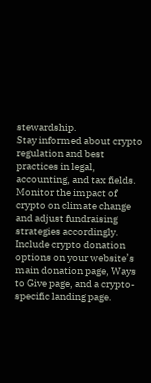stewardship.
Stay informed about crypto regulation and best practices in legal, accounting, and tax fields.
Monitor the impact of crypto on climate change and adjust fundraising strategies accordingly.
Include crypto donation options on your website’s main donation page, Ways to Give page, and a crypto-specific landing page.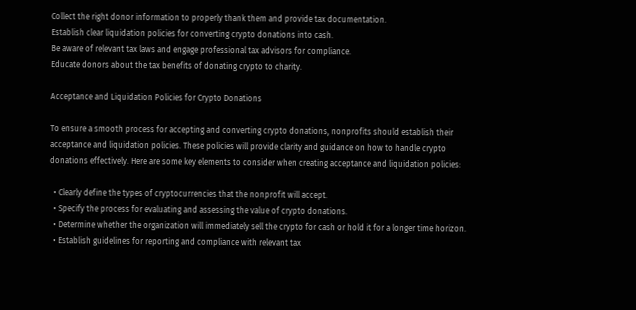Collect the right donor information to properly thank them and provide tax documentation.
Establish clear liquidation policies for converting crypto donations into cash.
Be aware of relevant tax laws and engage professional tax advisors for compliance.
Educate donors about the tax benefits of donating crypto to charity.

Acceptance and Liquidation Policies for Crypto Donations

To ensure a smooth process for accepting and converting crypto donations, nonprofits should establish their acceptance and liquidation policies. These policies will provide clarity and guidance on how to handle crypto donations effectively. Here are some key elements to consider when creating acceptance and liquidation policies:

  • Clearly define the types of cryptocurrencies that the nonprofit will accept.
  • Specify the process for evaluating and assessing the value of crypto donations.
  • Determine whether the organization will immediately sell the crypto for cash or hold it for a longer time horizon.
  • Establish guidelines for reporting and compliance with relevant tax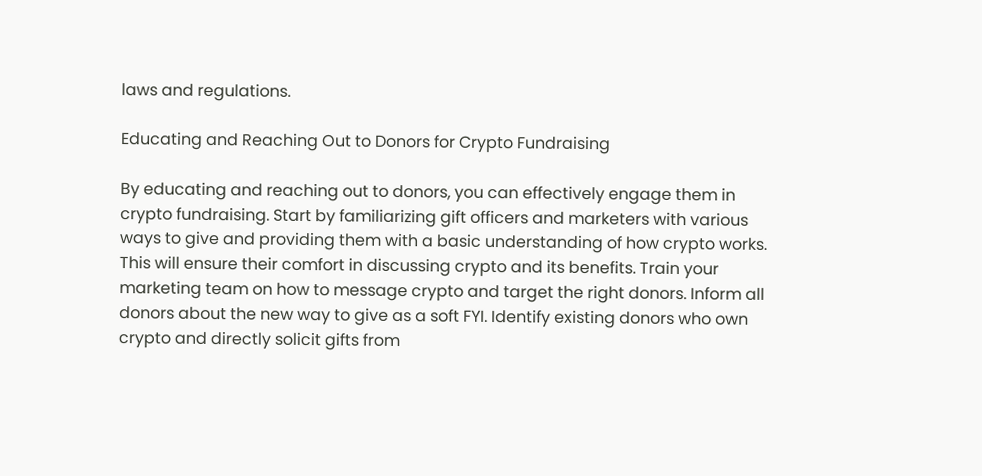laws and regulations.

Educating and Reaching Out to Donors for Crypto Fundraising

By educating and reaching out to donors, you can effectively engage them in crypto fundraising. Start by familiarizing gift officers and marketers with various ways to give and providing them with a basic understanding of how crypto works. This will ensure their comfort in discussing crypto and its benefits. Train your marketing team on how to message crypto and target the right donors. Inform all donors about the new way to give as a soft FYI. Identify existing donors who own crypto and directly solicit gifts from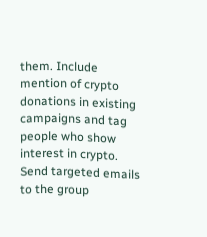them. Include mention of crypto donations in existing campaigns and tag people who show interest in crypto. Send targeted emails to the group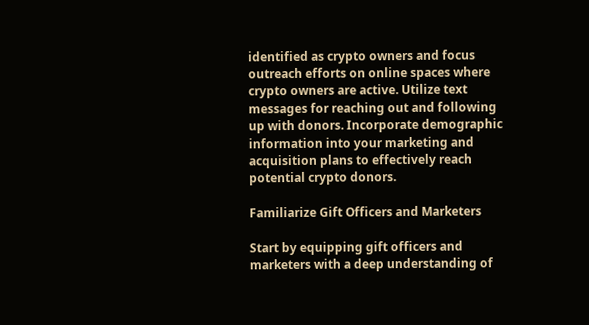identified as crypto owners and focus outreach efforts on online spaces where crypto owners are active. Utilize text messages for reaching out and following up with donors. Incorporate demographic information into your marketing and acquisition plans to effectively reach potential crypto donors.

Familiarize Gift Officers and Marketers

Start by equipping gift officers and marketers with a deep understanding of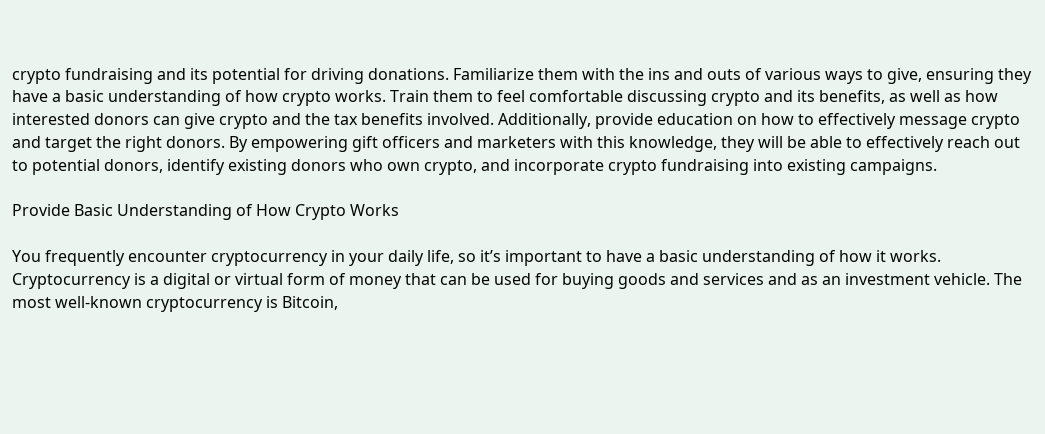crypto fundraising and its potential for driving donations. Familiarize them with the ins and outs of various ways to give, ensuring they have a basic understanding of how crypto works. Train them to feel comfortable discussing crypto and its benefits, as well as how interested donors can give crypto and the tax benefits involved. Additionally, provide education on how to effectively message crypto and target the right donors. By empowering gift officers and marketers with this knowledge, they will be able to effectively reach out to potential donors, identify existing donors who own crypto, and incorporate crypto fundraising into existing campaigns.

Provide Basic Understanding of How Crypto Works

You frequently encounter cryptocurrency in your daily life, so it’s important to have a basic understanding of how it works. Cryptocurrency is a digital or virtual form of money that can be used for buying goods and services and as an investment vehicle. The most well-known cryptocurrency is Bitcoin,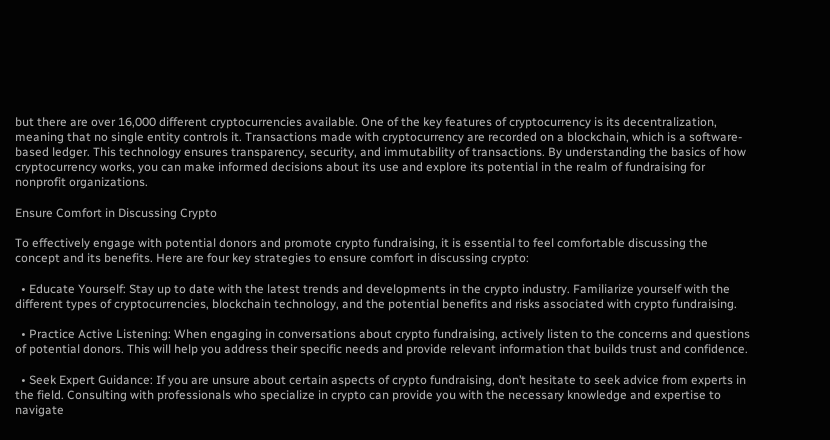but there are over 16,000 different cryptocurrencies available. One of the key features of cryptocurrency is its decentralization, meaning that no single entity controls it. Transactions made with cryptocurrency are recorded on a blockchain, which is a software-based ledger. This technology ensures transparency, security, and immutability of transactions. By understanding the basics of how cryptocurrency works, you can make informed decisions about its use and explore its potential in the realm of fundraising for nonprofit organizations.

Ensure Comfort in Discussing Crypto

To effectively engage with potential donors and promote crypto fundraising, it is essential to feel comfortable discussing the concept and its benefits. Here are four key strategies to ensure comfort in discussing crypto:

  • Educate Yourself: Stay up to date with the latest trends and developments in the crypto industry. Familiarize yourself with the different types of cryptocurrencies, blockchain technology, and the potential benefits and risks associated with crypto fundraising.

  • Practice Active Listening: When engaging in conversations about crypto fundraising, actively listen to the concerns and questions of potential donors. This will help you address their specific needs and provide relevant information that builds trust and confidence.

  • Seek Expert Guidance: If you are unsure about certain aspects of crypto fundraising, don’t hesitate to seek advice from experts in the field. Consulting with professionals who specialize in crypto can provide you with the necessary knowledge and expertise to navigate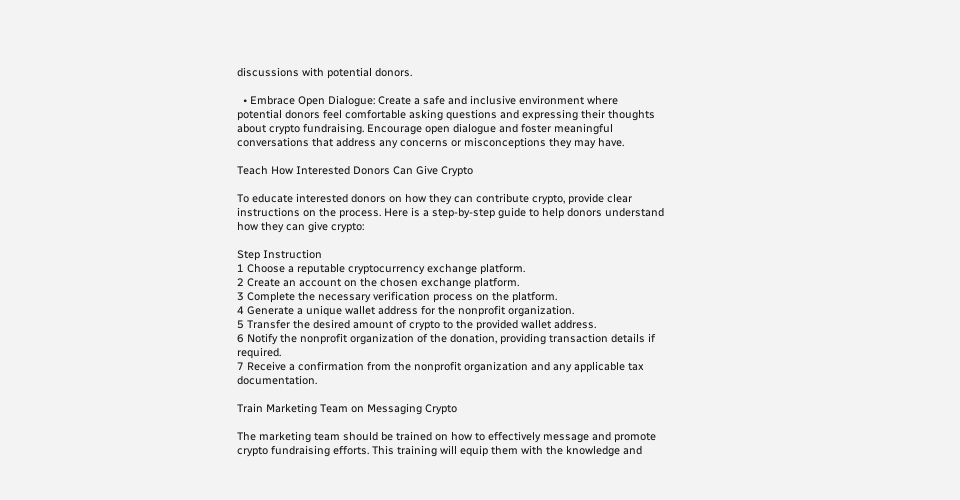discussions with potential donors.

  • Embrace Open Dialogue: Create a safe and inclusive environment where potential donors feel comfortable asking questions and expressing their thoughts about crypto fundraising. Encourage open dialogue and foster meaningful conversations that address any concerns or misconceptions they may have.

Teach How Interested Donors Can Give Crypto

To educate interested donors on how they can contribute crypto, provide clear instructions on the process. Here is a step-by-step guide to help donors understand how they can give crypto:

Step Instruction
1 Choose a reputable cryptocurrency exchange platform.
2 Create an account on the chosen exchange platform.
3 Complete the necessary verification process on the platform.
4 Generate a unique wallet address for the nonprofit organization.
5 Transfer the desired amount of crypto to the provided wallet address.
6 Notify the nonprofit organization of the donation, providing transaction details if required.
7 Receive a confirmation from the nonprofit organization and any applicable tax documentation.

Train Marketing Team on Messaging Crypto

The marketing team should be trained on how to effectively message and promote crypto fundraising efforts. This training will equip them with the knowledge and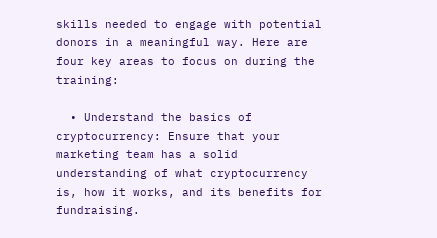skills needed to engage with potential donors in a meaningful way. Here are four key areas to focus on during the training:

  • Understand the basics of cryptocurrency: Ensure that your marketing team has a solid understanding of what cryptocurrency is, how it works, and its benefits for fundraising.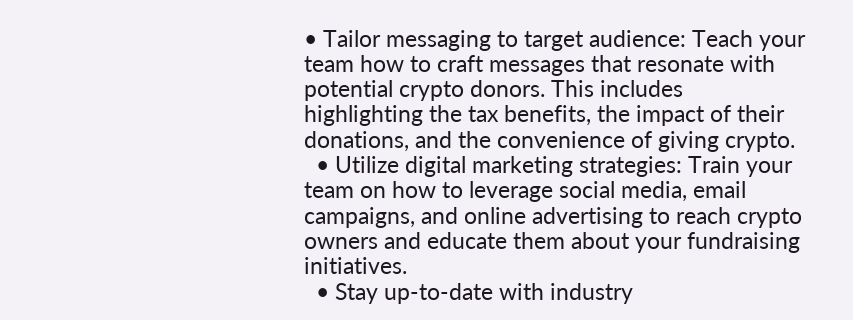• Tailor messaging to target audience: Teach your team how to craft messages that resonate with potential crypto donors. This includes highlighting the tax benefits, the impact of their donations, and the convenience of giving crypto.
  • Utilize digital marketing strategies: Train your team on how to leverage social media, email campaigns, and online advertising to reach crypto owners and educate them about your fundraising initiatives.
  • Stay up-to-date with industry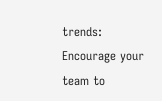trends: Encourage your team to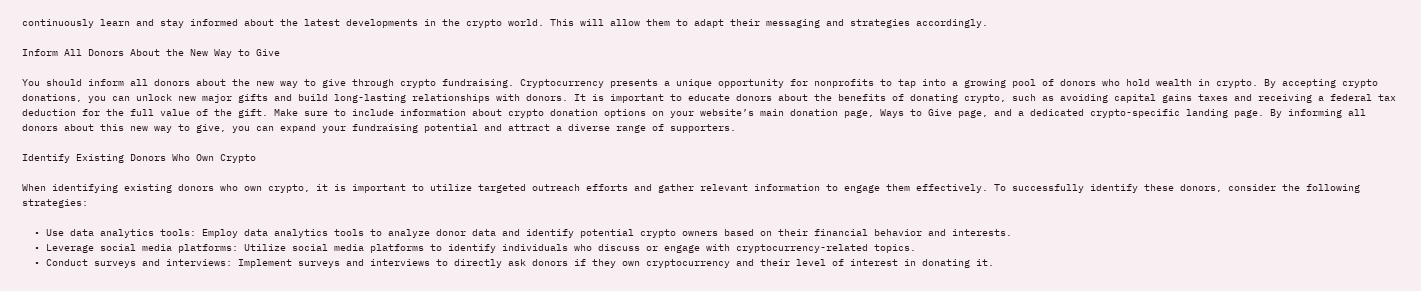continuously learn and stay informed about the latest developments in the crypto world. This will allow them to adapt their messaging and strategies accordingly.

Inform All Donors About the New Way to Give

You should inform all donors about the new way to give through crypto fundraising. Cryptocurrency presents a unique opportunity for nonprofits to tap into a growing pool of donors who hold wealth in crypto. By accepting crypto donations, you can unlock new major gifts and build long-lasting relationships with donors. It is important to educate donors about the benefits of donating crypto, such as avoiding capital gains taxes and receiving a federal tax deduction for the full value of the gift. Make sure to include information about crypto donation options on your website’s main donation page, Ways to Give page, and a dedicated crypto-specific landing page. By informing all donors about this new way to give, you can expand your fundraising potential and attract a diverse range of supporters.

Identify Existing Donors Who Own Crypto

When identifying existing donors who own crypto, it is important to utilize targeted outreach efforts and gather relevant information to engage them effectively. To successfully identify these donors, consider the following strategies:

  • Use data analytics tools: Employ data analytics tools to analyze donor data and identify potential crypto owners based on their financial behavior and interests.
  • Leverage social media platforms: Utilize social media platforms to identify individuals who discuss or engage with cryptocurrency-related topics.
  • Conduct surveys and interviews: Implement surveys and interviews to directly ask donors if they own cryptocurrency and their level of interest in donating it.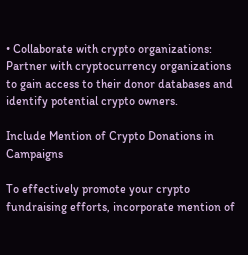• Collaborate with crypto organizations: Partner with cryptocurrency organizations to gain access to their donor databases and identify potential crypto owners.

Include Mention of Crypto Donations in Campaigns

To effectively promote your crypto fundraising efforts, incorporate mention of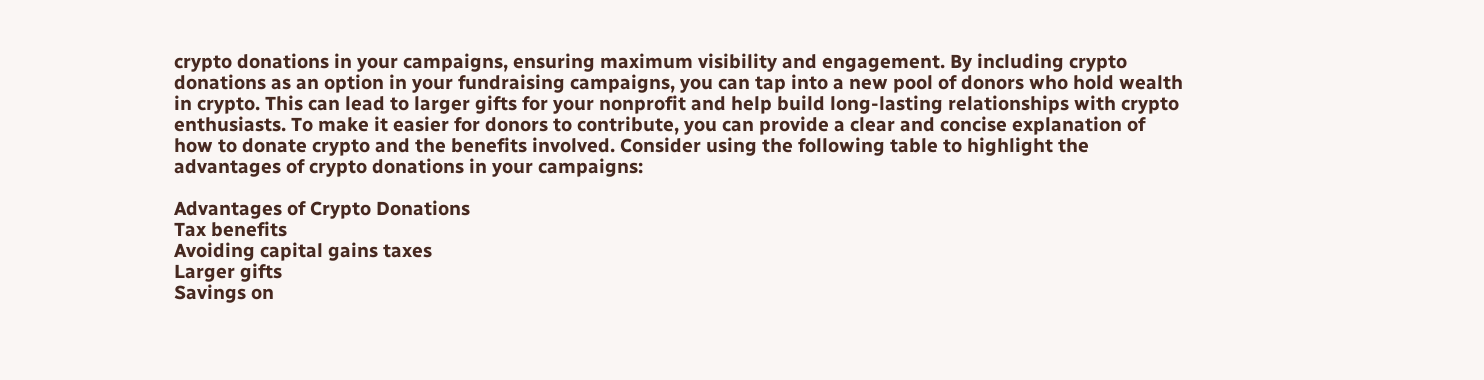crypto donations in your campaigns, ensuring maximum visibility and engagement. By including crypto donations as an option in your fundraising campaigns, you can tap into a new pool of donors who hold wealth in crypto. This can lead to larger gifts for your nonprofit and help build long-lasting relationships with crypto enthusiasts. To make it easier for donors to contribute, you can provide a clear and concise explanation of how to donate crypto and the benefits involved. Consider using the following table to highlight the advantages of crypto donations in your campaigns:

Advantages of Crypto Donations
Tax benefits
Avoiding capital gains taxes
Larger gifts
Savings on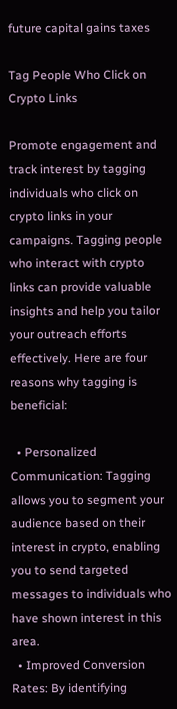future capital gains taxes

Tag People Who Click on Crypto Links

Promote engagement and track interest by tagging individuals who click on crypto links in your campaigns. Tagging people who interact with crypto links can provide valuable insights and help you tailor your outreach efforts effectively. Here are four reasons why tagging is beneficial:

  • Personalized Communication: Tagging allows you to segment your audience based on their interest in crypto, enabling you to send targeted messages to individuals who have shown interest in this area.
  • Improved Conversion Rates: By identifying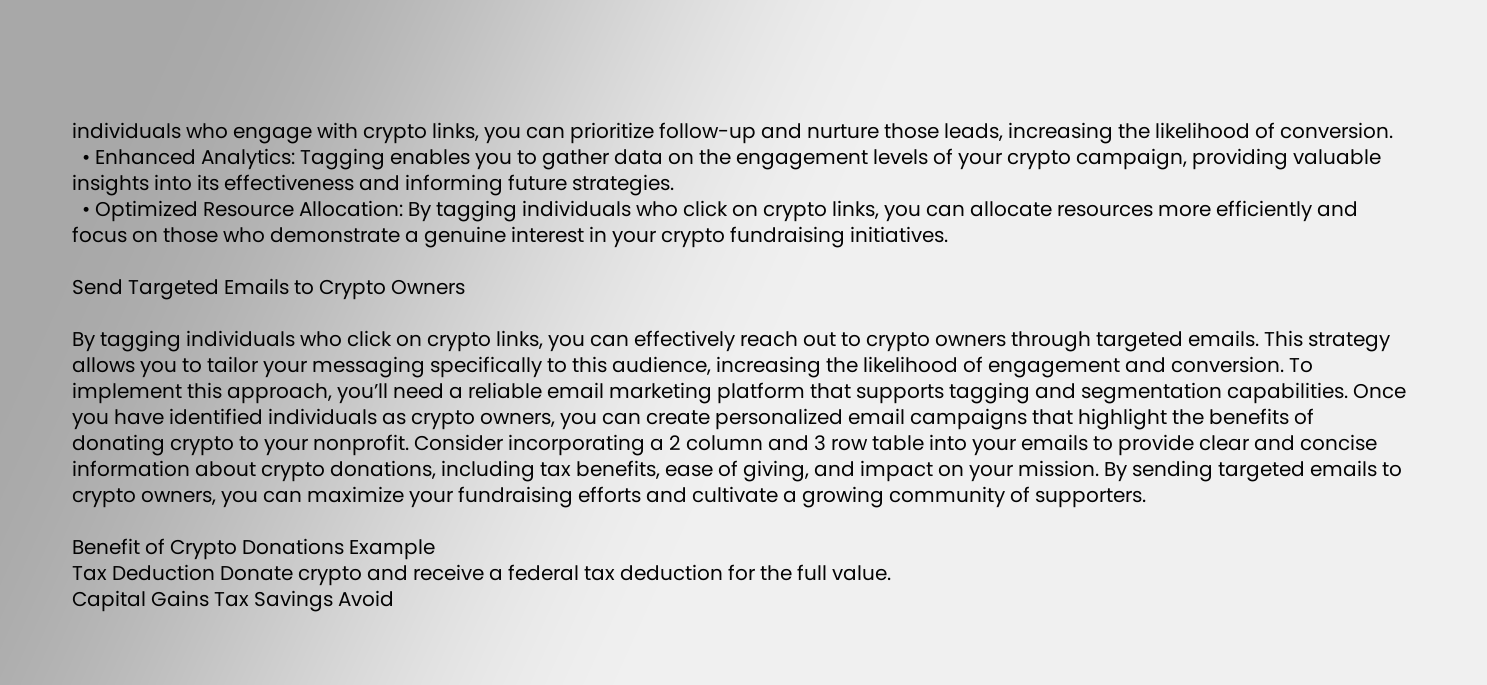individuals who engage with crypto links, you can prioritize follow-up and nurture those leads, increasing the likelihood of conversion.
  • Enhanced Analytics: Tagging enables you to gather data on the engagement levels of your crypto campaign, providing valuable insights into its effectiveness and informing future strategies.
  • Optimized Resource Allocation: By tagging individuals who click on crypto links, you can allocate resources more efficiently and focus on those who demonstrate a genuine interest in your crypto fundraising initiatives.

Send Targeted Emails to Crypto Owners

By tagging individuals who click on crypto links, you can effectively reach out to crypto owners through targeted emails. This strategy allows you to tailor your messaging specifically to this audience, increasing the likelihood of engagement and conversion. To implement this approach, you’ll need a reliable email marketing platform that supports tagging and segmentation capabilities. Once you have identified individuals as crypto owners, you can create personalized email campaigns that highlight the benefits of donating crypto to your nonprofit. Consider incorporating a 2 column and 3 row table into your emails to provide clear and concise information about crypto donations, including tax benefits, ease of giving, and impact on your mission. By sending targeted emails to crypto owners, you can maximize your fundraising efforts and cultivate a growing community of supporters.

Benefit of Crypto Donations Example
Tax Deduction Donate crypto and receive a federal tax deduction for the full value.
Capital Gains Tax Savings Avoid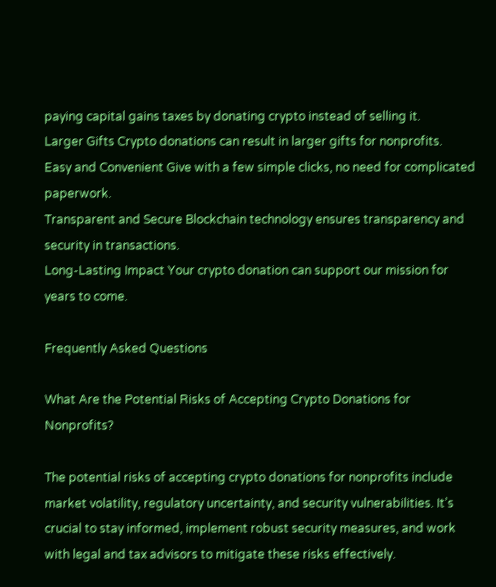paying capital gains taxes by donating crypto instead of selling it.
Larger Gifts Crypto donations can result in larger gifts for nonprofits.
Easy and Convenient Give with a few simple clicks, no need for complicated paperwork.
Transparent and Secure Blockchain technology ensures transparency and security in transactions.
Long-Lasting Impact Your crypto donation can support our mission for years to come.

Frequently Asked Questions

What Are the Potential Risks of Accepting Crypto Donations for Nonprofits?

The potential risks of accepting crypto donations for nonprofits include market volatility, regulatory uncertainty, and security vulnerabilities. It’s crucial to stay informed, implement robust security measures, and work with legal and tax advisors to mitigate these risks effectively.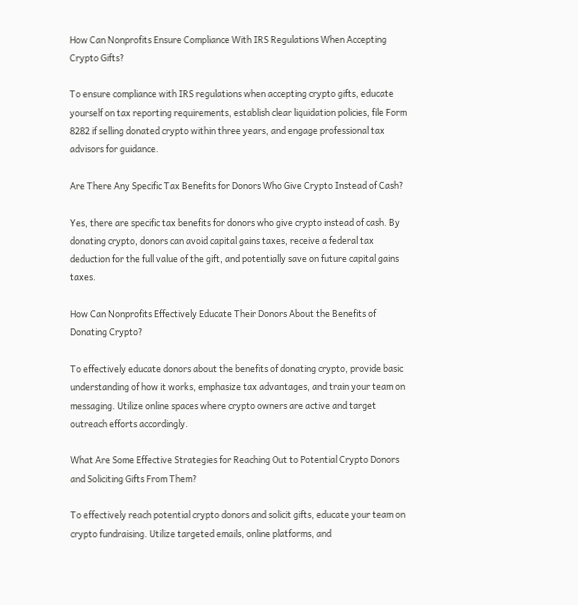How Can Nonprofits Ensure Compliance With IRS Regulations When Accepting Crypto Gifts?

To ensure compliance with IRS regulations when accepting crypto gifts, educate yourself on tax reporting requirements, establish clear liquidation policies, file Form 8282 if selling donated crypto within three years, and engage professional tax advisors for guidance.

Are There Any Specific Tax Benefits for Donors Who Give Crypto Instead of Cash?

Yes, there are specific tax benefits for donors who give crypto instead of cash. By donating crypto, donors can avoid capital gains taxes, receive a federal tax deduction for the full value of the gift, and potentially save on future capital gains taxes.

How Can Nonprofits Effectively Educate Their Donors About the Benefits of Donating Crypto?

To effectively educate donors about the benefits of donating crypto, provide basic understanding of how it works, emphasize tax advantages, and train your team on messaging. Utilize online spaces where crypto owners are active and target outreach efforts accordingly.

What Are Some Effective Strategies for Reaching Out to Potential Crypto Donors and Soliciting Gifts From Them?

To effectively reach potential crypto donors and solicit gifts, educate your team on crypto fundraising. Utilize targeted emails, online platforms, and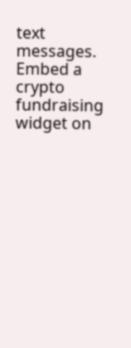text messages. Embed a crypto fundraising widget on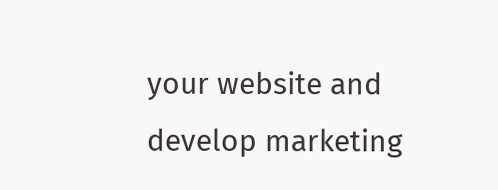your website and develop marketing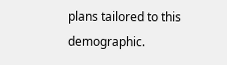plans tailored to this demographic.